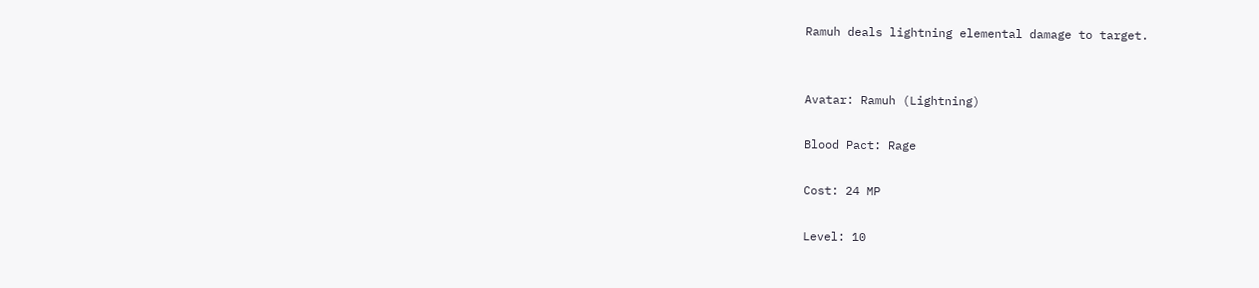Ramuh deals lightning elemental damage to target.


Avatar: Ramuh (Lightning)

Blood Pact: Rage

Cost: 24 MP

Level: 10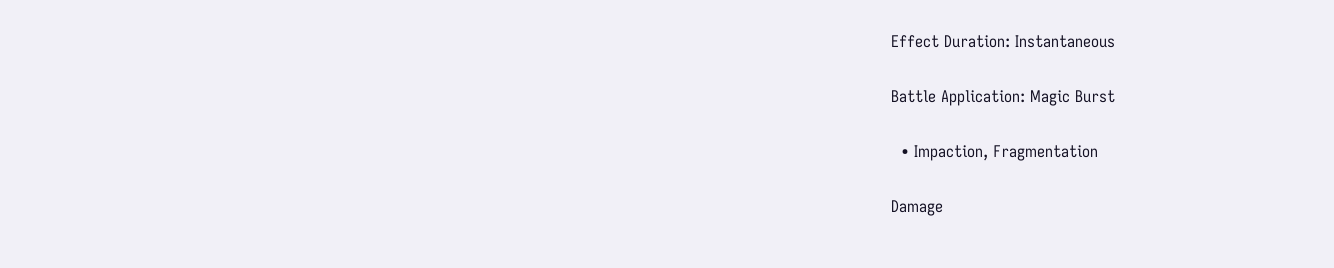Effect Duration: Instantaneous

Battle Application: Magic Burst

  • Impaction, Fragmentation

Damage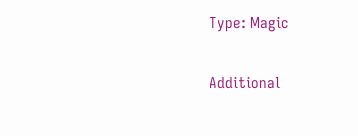Type: Magic

Additional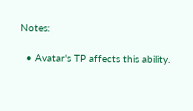Notes:

  • Avatar's TP affects this ability.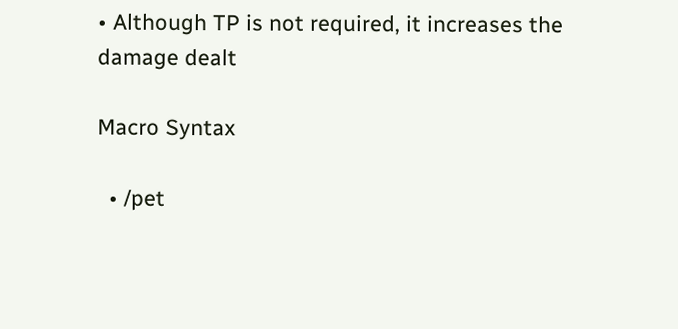• Although TP is not required, it increases the damage dealt

Macro Syntax

  • /pet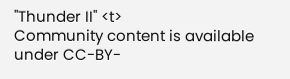"Thunder II" <t>
Community content is available under CC-BY-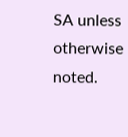SA unless otherwise noted.